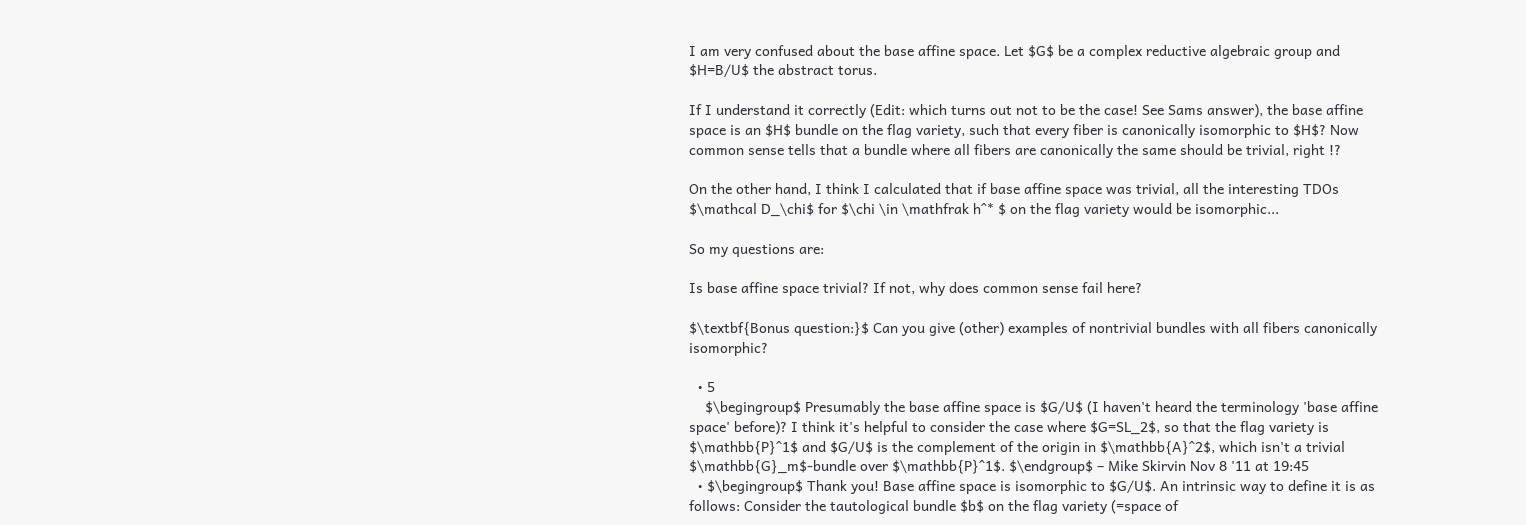I am very confused about the base affine space. Let $G$ be a complex reductive algebraic group and $H=B/U$ the abstract torus.

If I understand it correctly (Edit: which turns out not to be the case! See Sams answer), the base affine space is an $H$ bundle on the flag variety, such that every fiber is canonically isomorphic to $H$? Now common sense tells that a bundle where all fibers are canonically the same should be trivial, right !?

On the other hand, I think I calculated that if base affine space was trivial, all the interesting TDOs $\mathcal D_\chi$ for $\chi \in \mathfrak h^* $ on the flag variety would be isomorphic...

So my questions are:

Is base affine space trivial? If not, why does common sense fail here?

$\textbf{Bonus question:}$ Can you give (other) examples of nontrivial bundles with all fibers canonically isomorphic?

  • 5
    $\begingroup$ Presumably the base affine space is $G/U$ (I haven't heard the terminology 'base affine space' before)? I think it's helpful to consider the case where $G=SL_2$, so that the flag variety is $\mathbb{P}^1$ and $G/U$ is the complement of the origin in $\mathbb{A}^2$, which isn't a trivial $\mathbb{G}_m$-bundle over $\mathbb{P}^1$. $\endgroup$ – Mike Skirvin Nov 8 '11 at 19:45
  • $\begingroup$ Thank you! Base affine space is isomorphic to $G/U$. An intrinsic way to define it is as follows: Consider the tautological bundle $b$ on the flag variety (=space of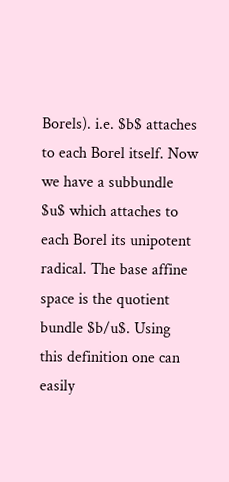Borels). i.e. $b$ attaches to each Borel itself. Now we have a subbundle $u$ which attaches to each Borel its unipotent radical. The base affine space is the quotient bundle $b/u$. Using this definition one can easily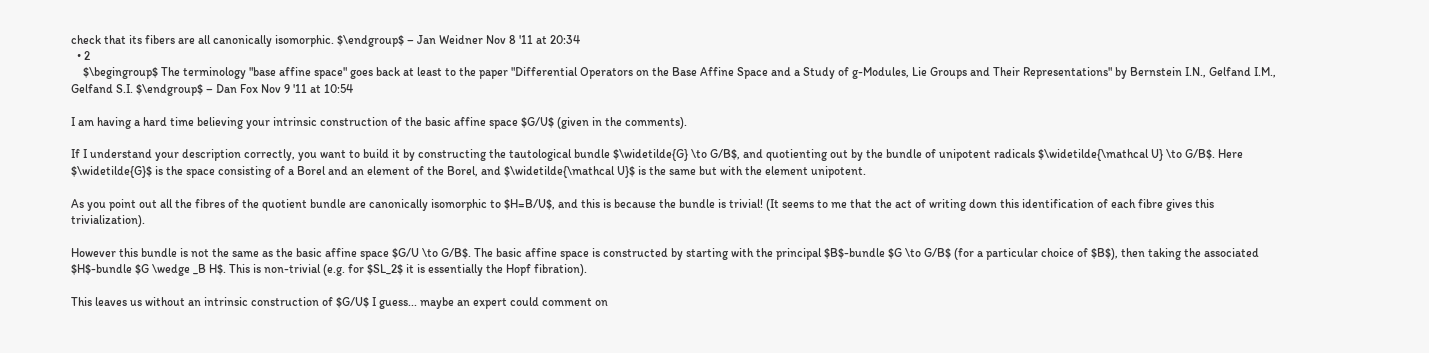check that its fibers are all canonically isomorphic. $\endgroup$ – Jan Weidner Nov 8 '11 at 20:34
  • 2
    $\begingroup$ The terminology "base affine space" goes back at least to the paper "Differential Operators on the Base Affine Space and a Study of g-Modules, Lie Groups and Their Representations" by Bernstein I.N., Gelfand I.M., Gelfand S.I. $\endgroup$ – Dan Fox Nov 9 '11 at 10:54

I am having a hard time believing your intrinsic construction of the basic affine space $G/U$ (given in the comments).

If I understand your description correctly, you want to build it by constructing the tautological bundle $\widetilde{G} \to G/B$, and quotienting out by the bundle of unipotent radicals $\widetilde{\mathcal U} \to G/B$. Here $\widetilde{G}$ is the space consisting of a Borel and an element of the Borel, and $\widetilde{\mathcal U}$ is the same but with the element unipotent.

As you point out all the fibres of the quotient bundle are canonically isomorphic to $H=B/U$, and this is because the bundle is trivial! (It seems to me that the act of writing down this identification of each fibre gives this trivialization).

However this bundle is not the same as the basic affine space $G/U \to G/B$. The basic affine space is constructed by starting with the principal $B$-bundle $G \to G/B$ (for a particular choice of $B$), then taking the associated $H$-bundle $G \wedge _B H$. This is non-trivial (e.g. for $SL_2$ it is essentially the Hopf fibration).

This leaves us without an intrinsic construction of $G/U$ I guess... maybe an expert could comment on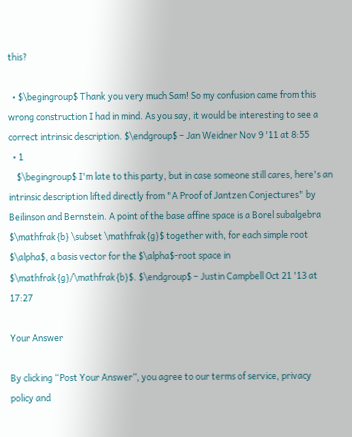this?

  • $\begingroup$ Thank you very much Sam! So my confusion came from this wrong construction I had in mind. As you say, it would be interesting to see a correct intrinsic description. $\endgroup$ – Jan Weidner Nov 9 '11 at 8:55
  • 1
    $\begingroup$ I'm late to this party, but in case someone still cares, here's an intrinsic description lifted directly from "A Proof of Jantzen Conjectures" by Beilinson and Bernstein. A point of the base affine space is a Borel subalgebra $\mathfrak{b} \subset \mathfrak{g}$ together with, for each simple root $\alpha$, a basis vector for the $\alpha$-root space in $\mathfrak{g}/\mathfrak{b}$. $\endgroup$ – Justin Campbell Oct 21 '13 at 17:27

Your Answer

By clicking “Post Your Answer”, you agree to our terms of service, privacy policy and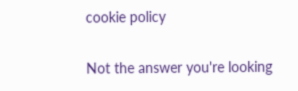cookie policy

Not the answer you're looking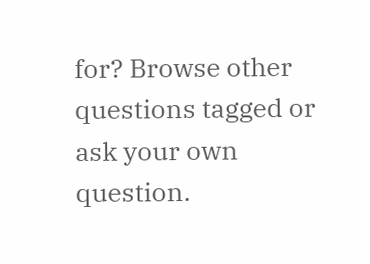for? Browse other questions tagged or ask your own question.